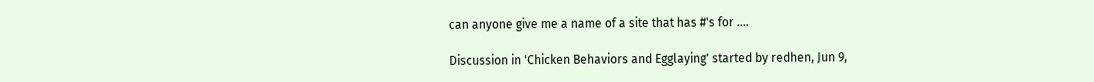can anyone give me a name of a site that has #'s for ....

Discussion in 'Chicken Behaviors and Egglaying' started by redhen, Jun 9,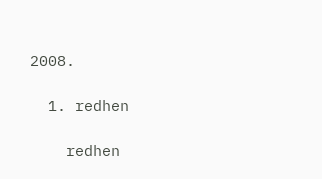2008.

  1. redhen

    redhen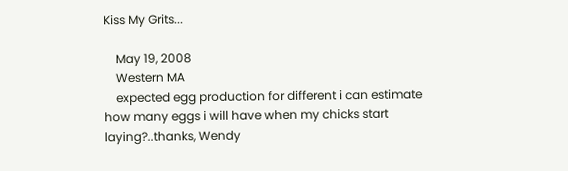Kiss My Grits...

    May 19, 2008
    Western MA
    expected egg production for different i can estimate how many eggs i will have when my chicks start laying?..thanks, Wendy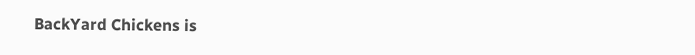BackYard Chickens is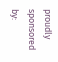proudly sponsored by: